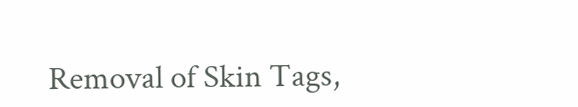Removal of Skin Tags,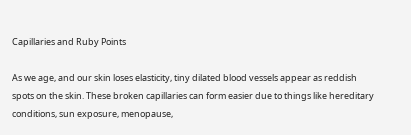Capillaries and Ruby Points

As we age, and our skin loses elasticity, tiny dilated blood vessels appear as reddish spots on the skin. These broken capillaries can form easier due to things like hereditary conditions, sun exposure, menopause,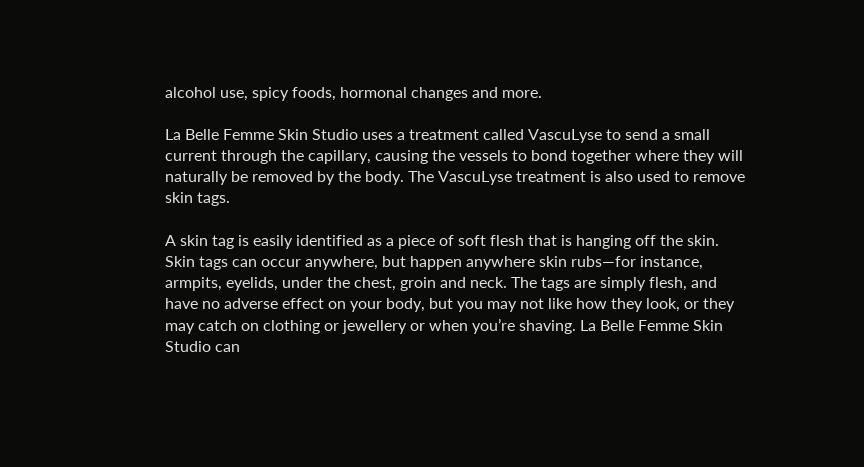alcohol use, spicy foods, hormonal changes and more.

La Belle Femme Skin Studio uses a treatment called VascuLyse to send a small current through the capillary, causing the vessels to bond together where they will naturally be removed by the body. The VascuLyse treatment is also used to remove skin tags.

A skin tag is easily identified as a piece of soft flesh that is hanging off the skin. Skin tags can occur anywhere, but happen anywhere skin rubs—for instance, armpits, eyelids, under the chest, groin and neck. The tags are simply flesh, and have no adverse effect on your body, but you may not like how they look, or they may catch on clothing or jewellery or when you’re shaving. La Belle Femme Skin Studio can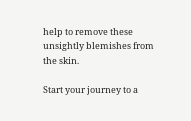help to remove these unsightly blemishes from the skin.

Start your journey to a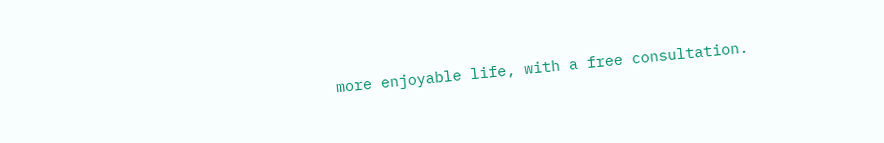more enjoyable life, with a free consultation.